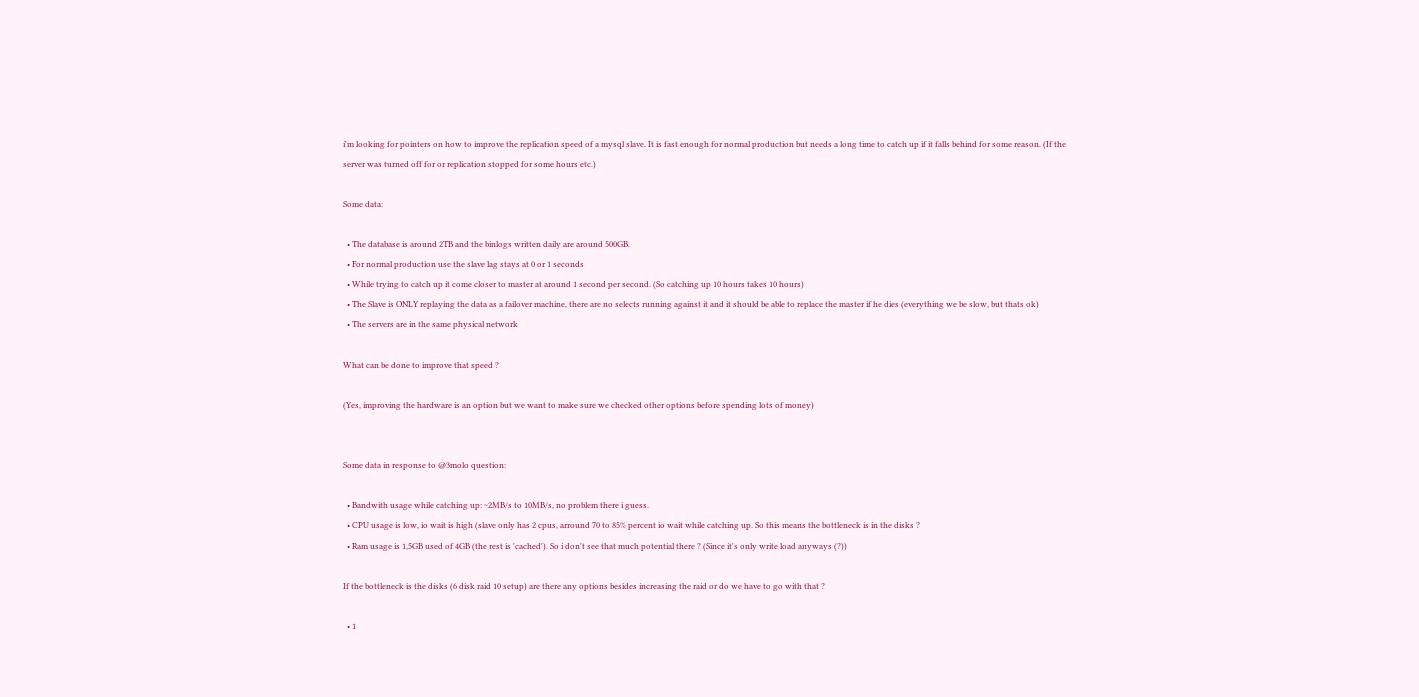i'm looking for pointers on how to improve the replication speed of a mysql slave. It is fast enough for normal production but needs a long time to catch up if it falls behind for some reason. (If the server was turned off for or replication stopped for some hours etc.)

Some data:

  • The database is around 2TB and the binlogs written daily are around 500GB.
  • For normal production use the slave lag stays at 0 or 1 seconds
  • While trying to catch up it come closer to master at around 1 second per second. (So catching up 10 hours takes 10 hours)
  • The Slave is ONLY replaying the data as a failover machine, there are no selects running against it and it should be able to replace the master if he dies (everything we be slow, but thats ok)
  • The servers are in the same physical network

What can be done to improve that speed ?

(Yes, improving the hardware is an option but we want to make sure we checked other options before spending lots of money)


Some data in response to @3molo question:

  • Bandwith usage while catching up: ~2MB/s to 10MB/s, no problem there i guess.
  • CPU usage is low, io wait is high (slave only has 2 cpus, arround 70 to 85% percent io wait while catching up. So this means the bottleneck is in the disks ?
  • Ram usage is 1,5GB used of 4GB (the rest is 'cached'). So i don't see that much potential there ? (Since it's only write load anyways (?))

If the bottleneck is the disks (6 disk raid 10 setup) are there any options besides increasing the raid or do we have to go with that ?

  • 1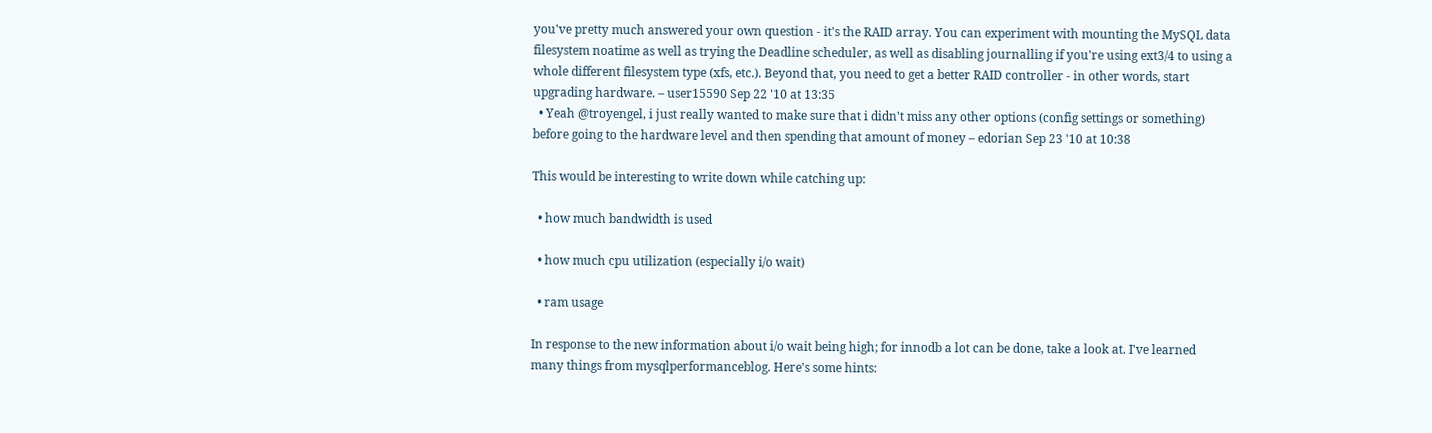you've pretty much answered your own question - it's the RAID array. You can experiment with mounting the MySQL data filesystem noatime as well as trying the Deadline scheduler, as well as disabling journalling if you're using ext3/4 to using a whole different filesystem type (xfs, etc.). Beyond that, you need to get a better RAID controller - in other words, start upgrading hardware. – user15590 Sep 22 '10 at 13:35
  • Yeah @troyengel, i just really wanted to make sure that i didn't miss any other options (config settings or something) before going to the hardware level and then spending that amount of money – edorian Sep 23 '10 at 10:38

This would be interesting to write down while catching up:

  • how much bandwidth is used

  • how much cpu utilization (especially i/o wait)

  • ram usage

In response to the new information about i/o wait being high; for innodb a lot can be done, take a look at. I've learned many things from mysqlperformanceblog. Here's some hints: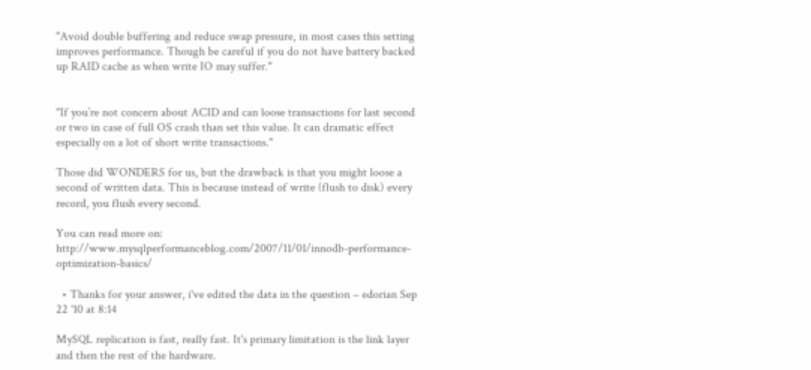"Avoid double buffering and reduce swap pressure, in most cases this setting improves performance. Though be careful if you do not have battery backed up RAID cache as when write IO may suffer."


"If you’re not concern about ACID and can loose transactions for last second or two in case of full OS crash than set this value. It can dramatic effect especially on a lot of short write transactions."

Those did WONDERS for us, but the drawback is that you might loose a second of written data. This is because instead of write (flush to disk) every record, you flush every second.

You can read more on: http://www.mysqlperformanceblog.com/2007/11/01/innodb-performance-optimization-basics/

  • Thanks for your answer, i've edited the data in the question – edorian Sep 22 '10 at 8:14

MySQL replication is fast, really fast. It's primary limitation is the link layer and then the rest of the hardware.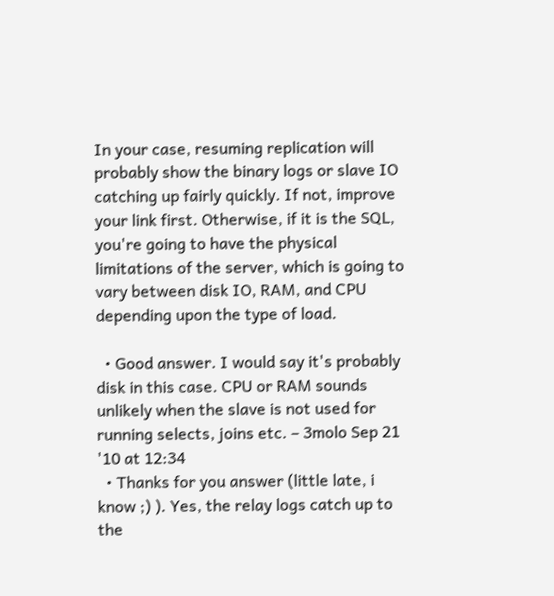In your case, resuming replication will probably show the binary logs or slave IO catching up fairly quickly. If not, improve your link first. Otherwise, if it is the SQL, you're going to have the physical limitations of the server, which is going to vary between disk IO, RAM, and CPU depending upon the type of load.

  • Good answer. I would say it's probably disk in this case. CPU or RAM sounds unlikely when the slave is not used for running selects, joins etc. – 3molo Sep 21 '10 at 12:34
  • Thanks for you answer (little late, i know ;) ). Yes, the relay logs catch up to the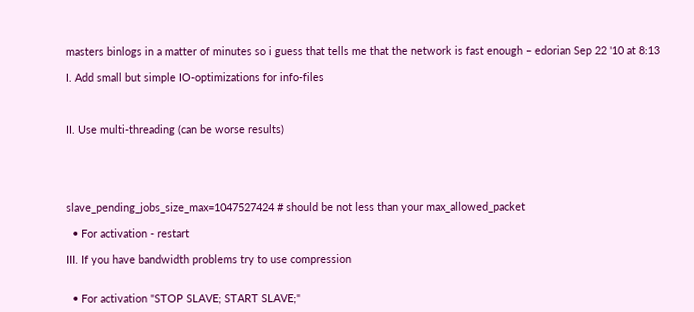masters binlogs in a matter of minutes so i guess that tells me that the network is fast enough – edorian Sep 22 '10 at 8:13

I. Add small but simple IO-optimizations for info-files



II. Use multi-threading (can be worse results)





slave_pending_jobs_size_max=1047527424 # should be not less than your max_allowed_packet

  • For activation - restart

III. If you have bandwidth problems try to use compression


  • For activation "STOP SLAVE; START SLAVE;"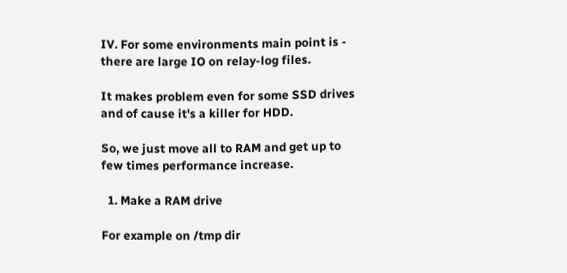IV. For some environments main point is - there are large IO on relay-log files.

It makes problem even for some SSD drives and of cause it's a killer for HDD.

So, we just move all to RAM and get up to few times performance increase.

  1. Make a RAM drive

For example on /tmp dir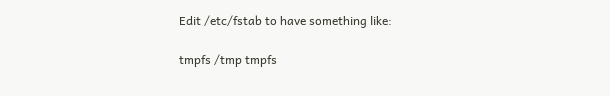Edit /etc/fstab to have something like:

tmpfs /tmp tmpfs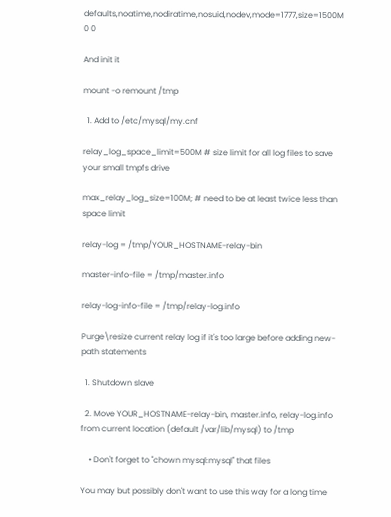defaults,noatime,nodiratime,nosuid,nodev,mode=1777,size=1500M 0 0

And init it

mount -o remount /tmp

  1. Add to /etc/mysql/my.cnf

relay_log_space_limit=500M # size limit for all log files to save your small tmpfs drive

max_relay_log_size=100M; # need to be at least twice less than space limit

relay-log = /tmp/YOUR_HOSTNAME-relay-bin

master-info-file = /tmp/master.info

relay-log-info-file = /tmp/relay-log.info

Purge\resize current relay log if it's too large before adding new-path statements

  1. Shutdown slave

  2. Move YOUR_HOSTNAME-relay-bin, master.info, relay-log.info from current location (default /var/lib/mysql) to /tmp

    • Don't forget to "chown mysql:mysql" that files

You may but possibly don't want to use this way for a long time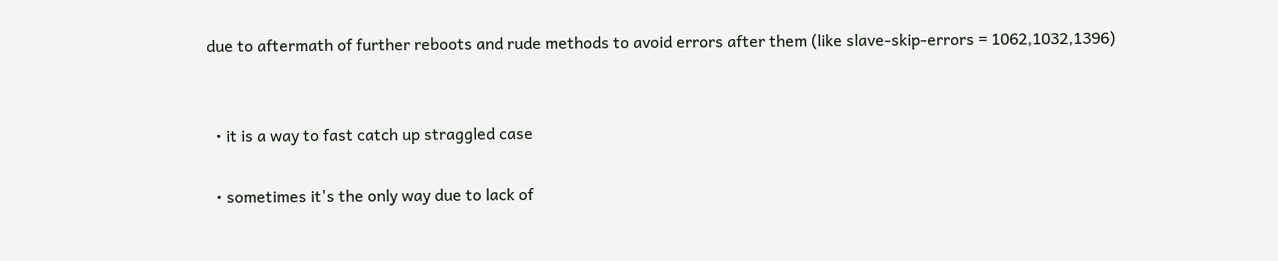due to aftermath of further reboots and rude methods to avoid errors after them (like slave-skip-errors = 1062,1032,1396)


  • it is a way to fast catch up straggled case

  • sometimes it's the only way due to lack of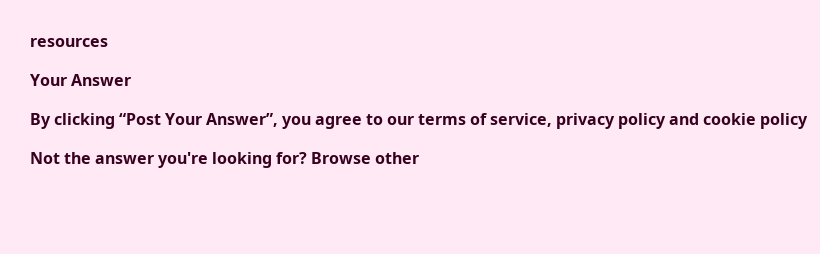resources

Your Answer

By clicking “Post Your Answer”, you agree to our terms of service, privacy policy and cookie policy

Not the answer you're looking for? Browse other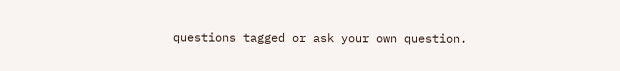questions tagged or ask your own question.